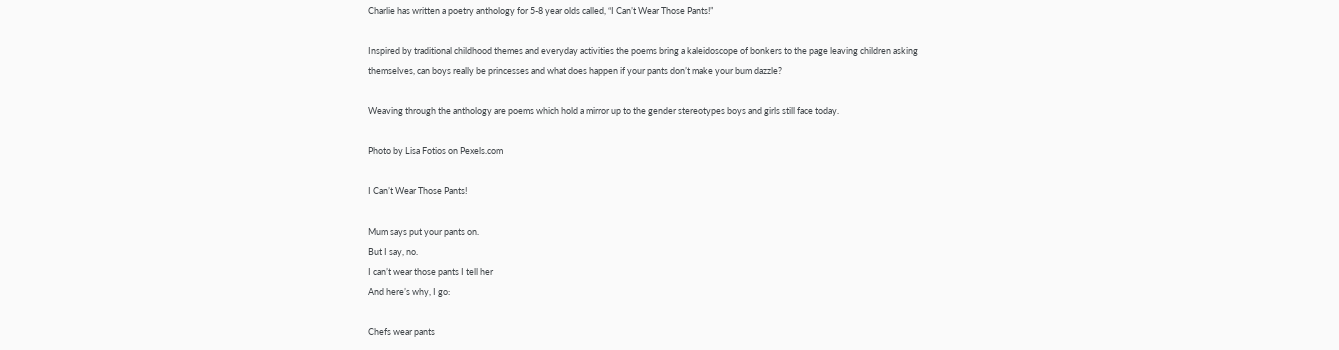Charlie has written a poetry anthology for 5-8 year olds called, “I Can’t Wear Those Pants!”

Inspired by traditional childhood themes and everyday activities the poems bring a kaleidoscope of bonkers to the page leaving children asking themselves, can boys really be princesses and what does happen if your pants don’t make your bum dazzle?

Weaving through the anthology are poems which hold a mirror up to the gender stereotypes boys and girls still face today.

Photo by Lisa Fotios on Pexels.com

I Can’t Wear Those Pants!

Mum says put your pants on.
But I say, no.
I can’t wear those pants I tell her
And here’s why, I go:

Chefs wear pants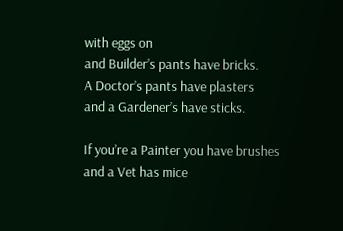with eggs on
and Builder’s pants have bricks.
A Doctor’s pants have plasters
and a Gardener’s have sticks.

If you’re a Painter you have brushes
and a Vet has mice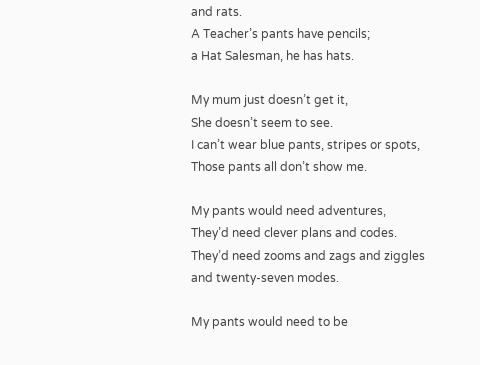and rats.
A Teacher’s pants have pencils;
a Hat Salesman, he has hats.

My mum just doesn’t get it,
She doesn’t seem to see.
I can’t wear blue pants, stripes or spots,
Those pants all don’t show me.

My pants would need adventures,
They’d need clever plans and codes.
They’d need zooms and zags and ziggles
and twenty-seven modes.

My pants would need to be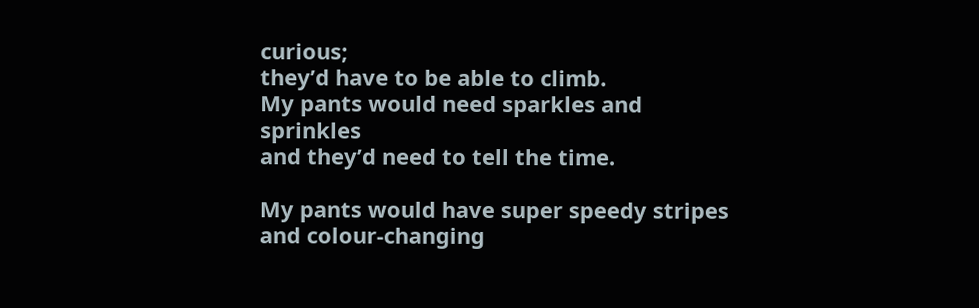curious;
they’d have to be able to climb.
My pants would need sparkles and sprinkles
and they’d need to tell the time.

My pants would have super speedy stripes
and colour-changing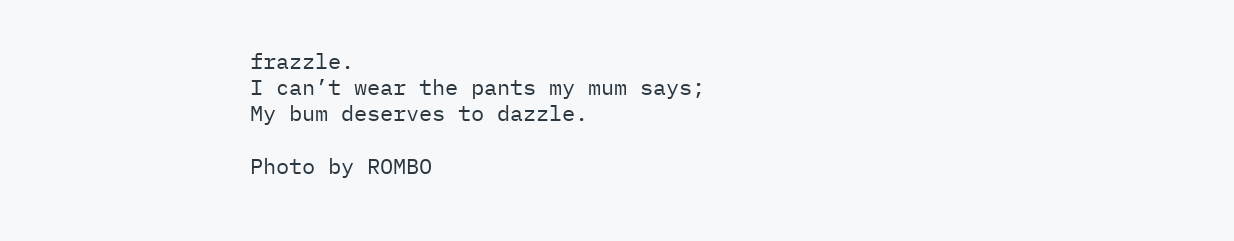frazzle.
I can’t wear the pants my mum says;
My bum deserves to dazzle.

Photo by ROMBO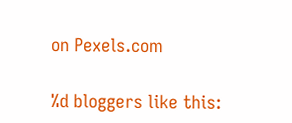on Pexels.com

%d bloggers like this: